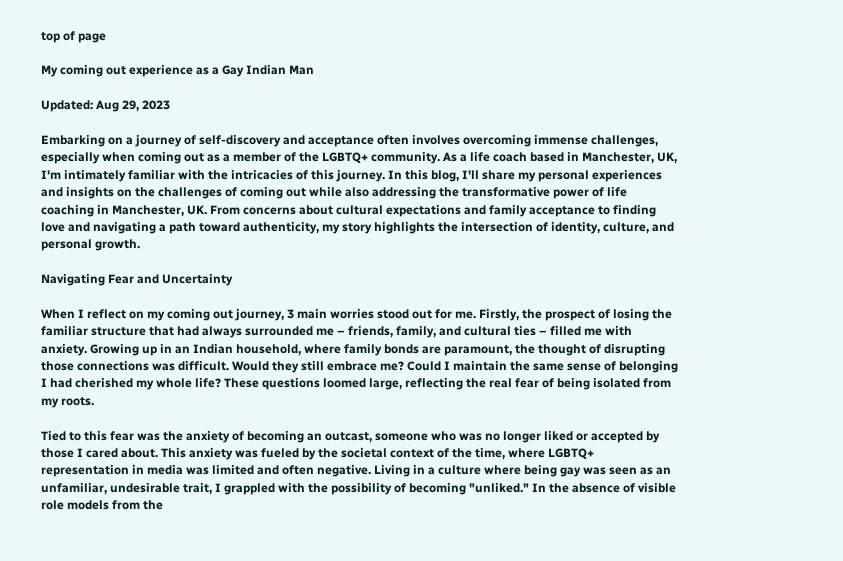top of page

My coming out experience as a Gay Indian Man

Updated: Aug 29, 2023

Embarking on a journey of self-discovery and acceptance often involves overcoming immense challenges, especially when coming out as a member of the LGBTQ+ community. As a life coach based in Manchester, UK, I'm intimately familiar with the intricacies of this journey. In this blog, I'll share my personal experiences and insights on the challenges of coming out while also addressing the transformative power of life coaching in Manchester, UK. From concerns about cultural expectations and family acceptance to finding love and navigating a path toward authenticity, my story highlights the intersection of identity, culture, and personal growth.

Navigating Fear and Uncertainty

When I reflect on my coming out journey, 3 main worries stood out for me. Firstly, the prospect of losing the familiar structure that had always surrounded me – friends, family, and cultural ties – filled me with anxiety. Growing up in an Indian household, where family bonds are paramount, the thought of disrupting those connections was difficult. Would they still embrace me? Could I maintain the same sense of belonging I had cherished my whole life? These questions loomed large, reflecting the real fear of being isolated from my roots.

Tied to this fear was the anxiety of becoming an outcast, someone who was no longer liked or accepted by those I cared about. This anxiety was fueled by the societal context of the time, where LGBTQ+ representation in media was limited and often negative. Living in a culture where being gay was seen as an unfamiliar, undesirable trait, I grappled with the possibility of becoming "unliked." In the absence of visible role models from the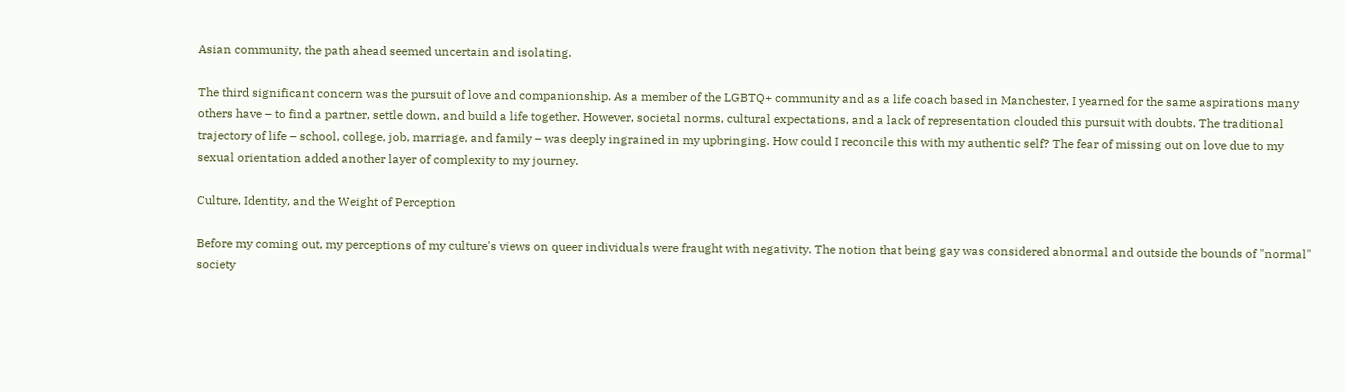Asian community, the path ahead seemed uncertain and isolating.

The third significant concern was the pursuit of love and companionship. As a member of the LGBTQ+ community and as a life coach based in Manchester, I yearned for the same aspirations many others have – to find a partner, settle down, and build a life together. However, societal norms, cultural expectations, and a lack of representation clouded this pursuit with doubts. The traditional trajectory of life – school, college, job, marriage, and family – was deeply ingrained in my upbringing. How could I reconcile this with my authentic self? The fear of missing out on love due to my sexual orientation added another layer of complexity to my journey.

Culture, Identity, and the Weight of Perception

Before my coming out, my perceptions of my culture's views on queer individuals were fraught with negativity. The notion that being gay was considered abnormal and outside the bounds of "normal" society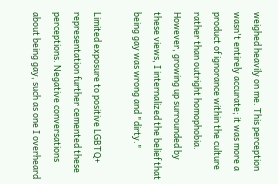weighed heavily on me. This perception wasn't entirely accurate; it was more a product of ignorance within the culture rather than outright homophobia. However, growing up surrounded by these views, I internalized the belief that being gay was wrong and "dirty."

Limited exposure to positive LGBTQ+ representation further cemented these perceptions. Negative conversations about being gay, such as one I overheard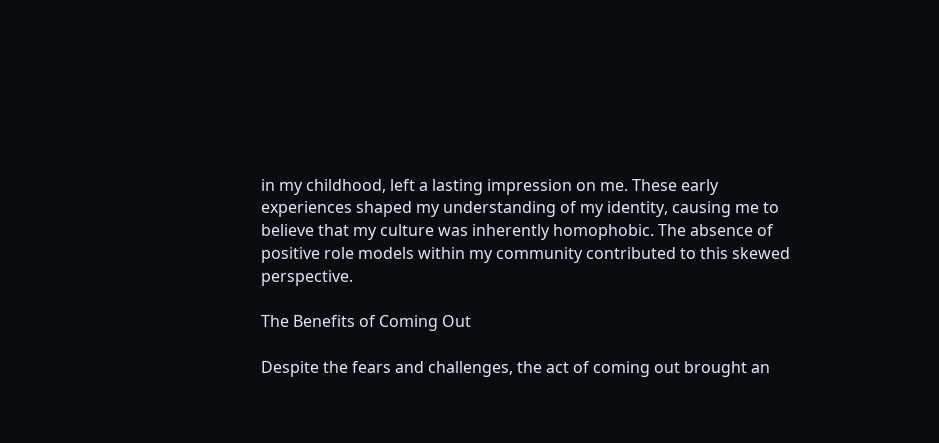in my childhood, left a lasting impression on me. These early experiences shaped my understanding of my identity, causing me to believe that my culture was inherently homophobic. The absence of positive role models within my community contributed to this skewed perspective.

The Benefits of Coming Out

Despite the fears and challenges, the act of coming out brought an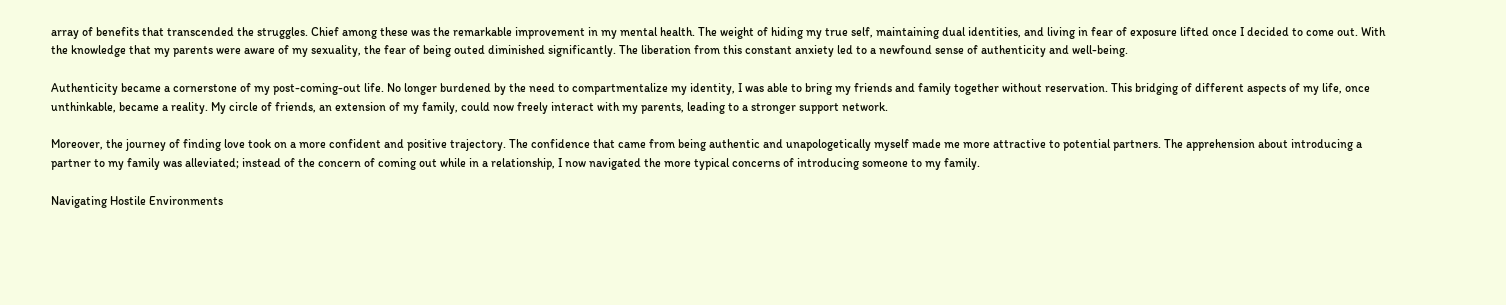array of benefits that transcended the struggles. Chief among these was the remarkable improvement in my mental health. The weight of hiding my true self, maintaining dual identities, and living in fear of exposure lifted once I decided to come out. With the knowledge that my parents were aware of my sexuality, the fear of being outed diminished significantly. The liberation from this constant anxiety led to a newfound sense of authenticity and well-being.

Authenticity became a cornerstone of my post-coming-out life. No longer burdened by the need to compartmentalize my identity, I was able to bring my friends and family together without reservation. This bridging of different aspects of my life, once unthinkable, became a reality. My circle of friends, an extension of my family, could now freely interact with my parents, leading to a stronger support network.

Moreover, the journey of finding love took on a more confident and positive trajectory. The confidence that came from being authentic and unapologetically myself made me more attractive to potential partners. The apprehension about introducing a partner to my family was alleviated; instead of the concern of coming out while in a relationship, I now navigated the more typical concerns of introducing someone to my family.

Navigating Hostile Environments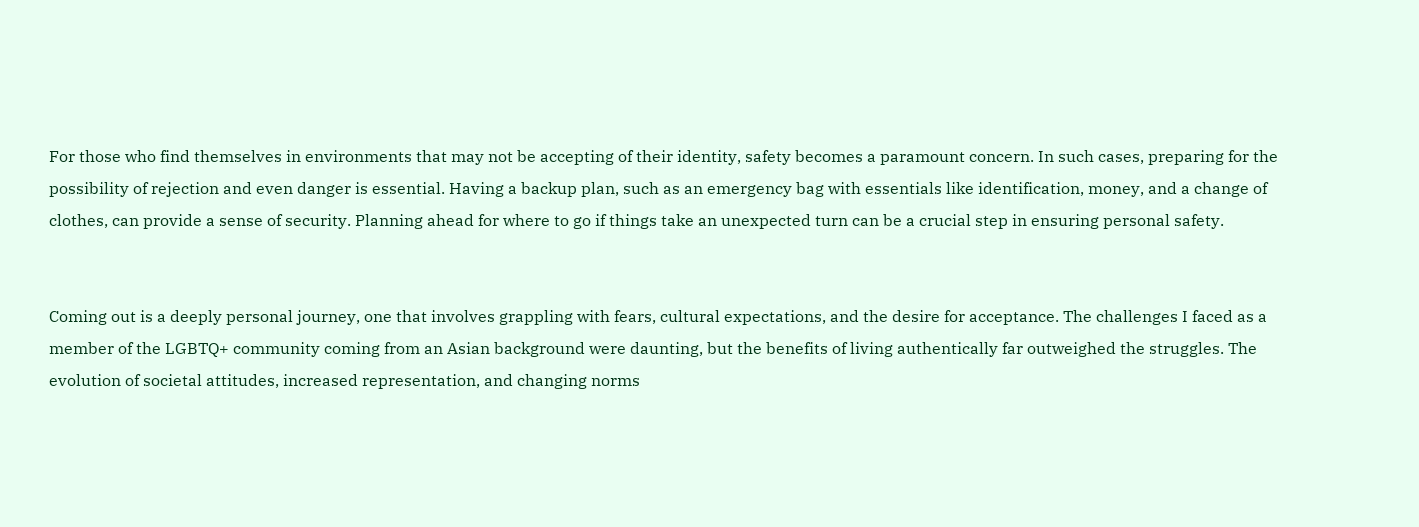For those who find themselves in environments that may not be accepting of their identity, safety becomes a paramount concern. In such cases, preparing for the possibility of rejection and even danger is essential. Having a backup plan, such as an emergency bag with essentials like identification, money, and a change of clothes, can provide a sense of security. Planning ahead for where to go if things take an unexpected turn can be a crucial step in ensuring personal safety.


Coming out is a deeply personal journey, one that involves grappling with fears, cultural expectations, and the desire for acceptance. The challenges I faced as a member of the LGBTQ+ community coming from an Asian background were daunting, but the benefits of living authentically far outweighed the struggles. The evolution of societal attitudes, increased representation, and changing norms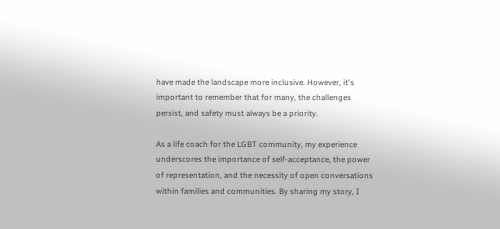have made the landscape more inclusive. However, it's important to remember that for many, the challenges persist, and safety must always be a priority.

As a life coach for the LGBT community, my experience underscores the importance of self-acceptance, the power of representation, and the necessity of open conversations within families and communities. By sharing my story, I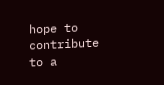hope to contribute to a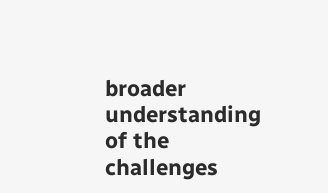broader understanding of the challenges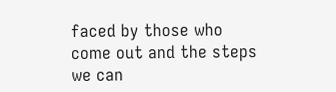faced by those who come out and the steps we can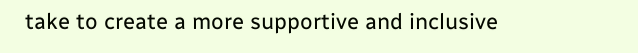take to create a more supportive and inclusive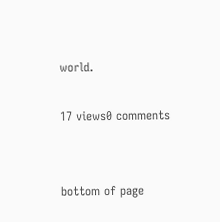world.

17 views0 comments


bottom of page